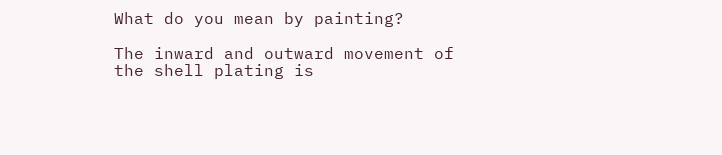What do you mean by painting?

The inward and outward movement of the shell plating is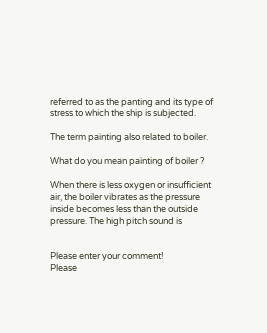referred to as the panting and its type of stress to which the ship is subjected.

The term painting also related to boiler.

What do you mean painting of boiler ?

When there is less oxygen or insufficient air, the boiler vibrates as the pressure inside becomes less than the outside pressure. The high pitch sound is


Please enter your comment!
Please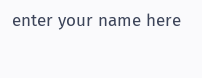enter your name here